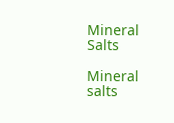Mineral Salts

Mineral salts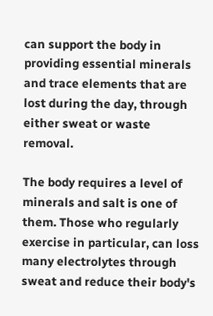can support the body in providing essential minerals and trace elements that are lost during the day, through either sweat or waste removal.

The body requires a level of minerals and salt is one of them. Those who regularly exercise in particular, can loss many electrolytes through sweat and reduce their body's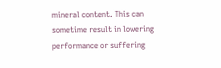mineral content. This can sometime result in lowering performance or suffering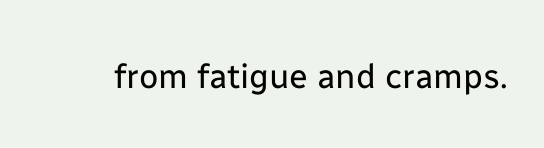from fatigue and cramps.